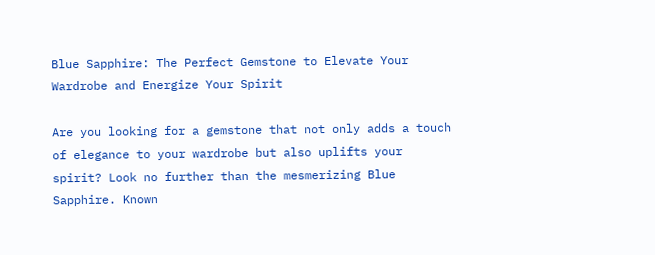Blue Sapphire: The Perfect Gemstone to Elevate Your Wardrobe and Energize Your Spirit

Are you looking for a gemstone that not only adds a touch of elegance to your wardrobe but also uplifts your spirit? Look no further than the mesmerizing Blue Sapphire. Known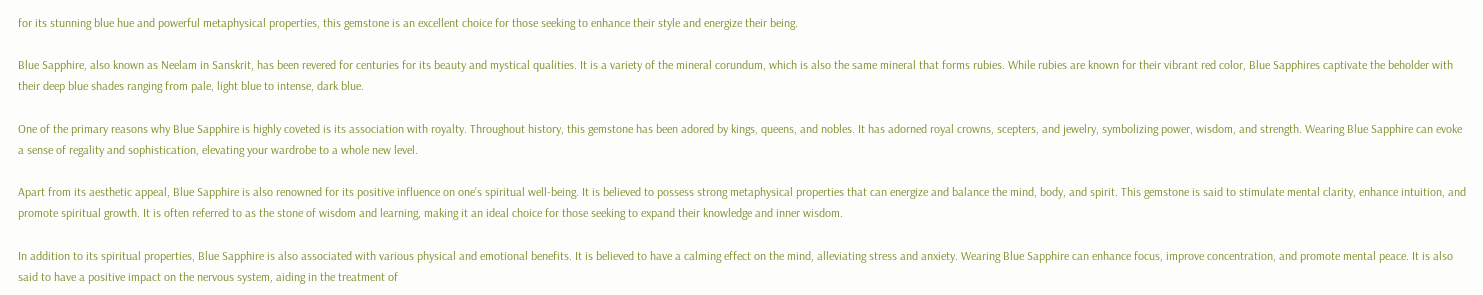for its stunning blue hue and powerful metaphysical properties, this gemstone is an excellent choice for those seeking to enhance their style and energize their being.

Blue Sapphire, also known as Neelam in Sanskrit, has been revered for centuries for its beauty and mystical qualities. It is a variety of the mineral corundum, which is also the same mineral that forms rubies. While rubies are known for their vibrant red color, Blue Sapphires captivate the beholder with their deep blue shades ranging from pale, light blue to intense, dark blue.

One of the primary reasons why Blue Sapphire is highly coveted is its association with royalty. Throughout history, this gemstone has been adored by kings, queens, and nobles. It has adorned royal crowns, scepters, and jewelry, symbolizing power, wisdom, and strength. Wearing Blue Sapphire can evoke a sense of regality and sophistication, elevating your wardrobe to a whole new level.

Apart from its aesthetic appeal, Blue Sapphire is also renowned for its positive influence on one’s spiritual well-being. It is believed to possess strong metaphysical properties that can energize and balance the mind, body, and spirit. This gemstone is said to stimulate mental clarity, enhance intuition, and promote spiritual growth. It is often referred to as the stone of wisdom and learning, making it an ideal choice for those seeking to expand their knowledge and inner wisdom.

In addition to its spiritual properties, Blue Sapphire is also associated with various physical and emotional benefits. It is believed to have a calming effect on the mind, alleviating stress and anxiety. Wearing Blue Sapphire can enhance focus, improve concentration, and promote mental peace. It is also said to have a positive impact on the nervous system, aiding in the treatment of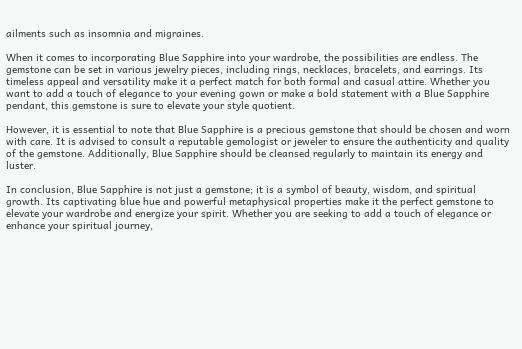ailments such as insomnia and migraines.

When it comes to incorporating Blue Sapphire into your wardrobe, the possibilities are endless. The gemstone can be set in various jewelry pieces, including rings, necklaces, bracelets, and earrings. Its timeless appeal and versatility make it a perfect match for both formal and casual attire. Whether you want to add a touch of elegance to your evening gown or make a bold statement with a Blue Sapphire pendant, this gemstone is sure to elevate your style quotient.

However, it is essential to note that Blue Sapphire is a precious gemstone that should be chosen and worn with care. It is advised to consult a reputable gemologist or jeweler to ensure the authenticity and quality of the gemstone. Additionally, Blue Sapphire should be cleansed regularly to maintain its energy and luster.

In conclusion, Blue Sapphire is not just a gemstone; it is a symbol of beauty, wisdom, and spiritual growth. Its captivating blue hue and powerful metaphysical properties make it the perfect gemstone to elevate your wardrobe and energize your spirit. Whether you are seeking to add a touch of elegance or enhance your spiritual journey,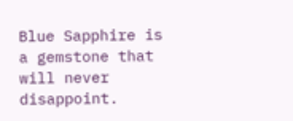Blue Sapphire is a gemstone that will never disappoint.